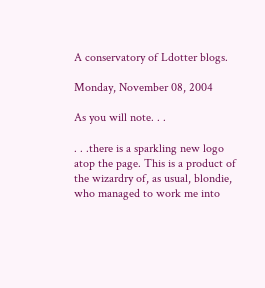A conservatory of Ldotter blogs.

Monday, November 08, 2004

As you will note. . .

. . .there is a sparkling new logo atop the page. This is a product of the wizardry of, as usual, blondie, who managed to work me into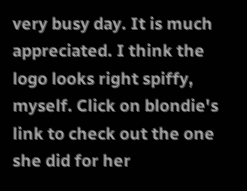very busy day. It is much appreciated. I think the logo looks right spiffy, myself. Click on blondie's link to check out the one she did for her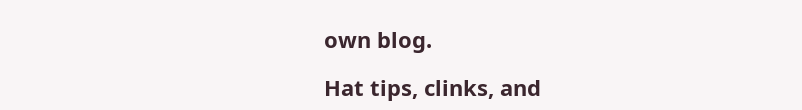own blog.

Hat tips, clinks, and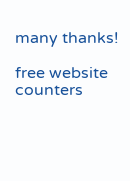many thanks!

free website counters